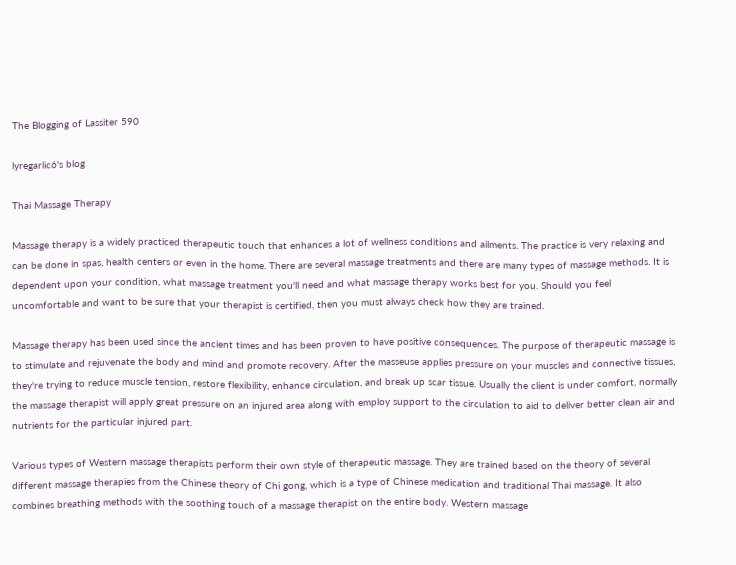The Blogging of Lassiter 590

lyregarlic6's blog

Thai Massage Therapy

Massage therapy is a widely practiced therapeutic touch that enhances a lot of wellness conditions and ailments. The practice is very relaxing and can be done in spas, health centers or even in the home. There are several massage treatments and there are many types of massage methods. It is dependent upon your condition, what massage treatment you'll need and what massage therapy works best for you. Should you feel uncomfortable and want to be sure that your therapist is certified, then you must always check how they are trained.

Massage therapy has been used since the ancient times and has been proven to have positive consequences. The purpose of therapeutic massage is to stimulate and rejuvenate the body and mind and promote recovery. After the masseuse applies pressure on your muscles and connective tissues, they're trying to reduce muscle tension, restore flexibility, enhance circulation, and break up scar tissue. Usually the client is under comfort, normally the massage therapist will apply great pressure on an injured area along with employ support to the circulation to aid to deliver better clean air and nutrients for the particular injured part.

Various types of Western massage therapists perform their own style of therapeutic massage. They are trained based on the theory of several different massage therapies from the Chinese theory of Chi gong, which is a type of Chinese medication and traditional Thai massage. It also combines breathing methods with the soothing touch of a massage therapist on the entire body. Western massage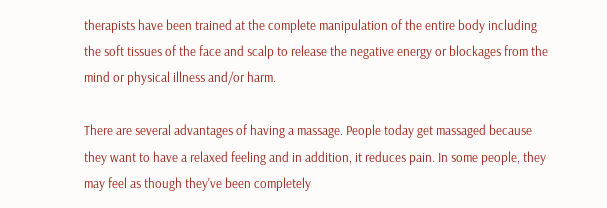therapists have been trained at the complete manipulation of the entire body including the soft tissues of the face and scalp to release the negative energy or blockages from the mind or physical illness and/or harm.

There are several advantages of having a massage. People today get massaged because they want to have a relaxed feeling and in addition, it reduces pain. In some people, they may feel as though they've been completely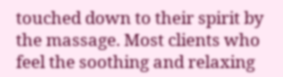touched down to their spirit by the massage. Most clients who feel the soothing and relaxing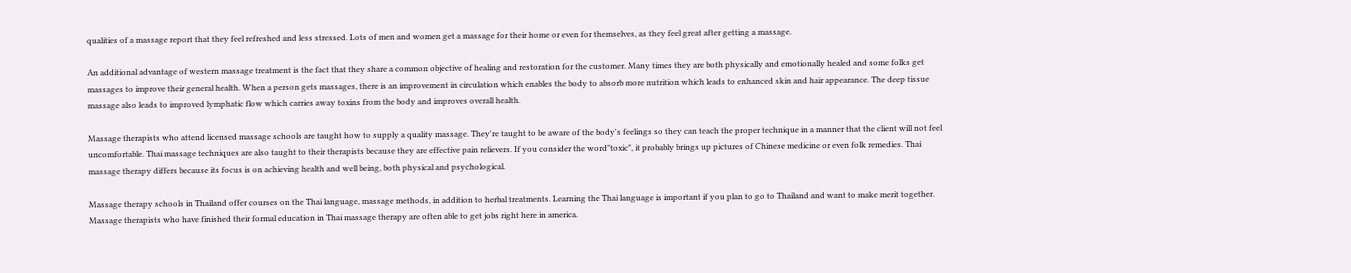qualities of a massage report that they feel refreshed and less stressed. Lots of men and women get a massage for their home or even for themselves, as they feel great after getting a massage.

An additional advantage of western massage treatment is the fact that they share a common objective of healing and restoration for the customer. Many times they are both physically and emotionally healed and some folks get massages to improve their general health. When a person gets massages, there is an improvement in circulation which enables the body to absorb more nutrition which leads to enhanced skin and hair appearance. The deep tissue massage also leads to improved lymphatic flow which carries away toxins from the body and improves overall health.

Massage therapists who attend licensed massage schools are taught how to supply a quality massage. They're taught to be aware of the body's feelings so they can teach the proper technique in a manner that the client will not feel uncomfortable. Thai massage techniques are also taught to their therapists because they are effective pain relievers. If you consider the word"toxic", it probably brings up pictures of Chinese medicine or even folk remedies. Thai massage therapy differs because its focus is on achieving health and well being, both physical and psychological.

Massage therapy schools in Thailand offer courses on the Thai language, massage methods, in addition to herbal treatments. Learning the Thai language is important if you plan to go to Thailand and want to make merit together. Massage therapists who have finished their formal education in Thai massage therapy are often able to get jobs right here in america.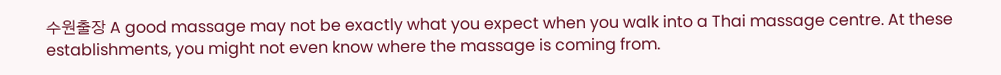수원출장 A good massage may not be exactly what you expect when you walk into a Thai massage centre. At these establishments, you might not even know where the massage is coming from.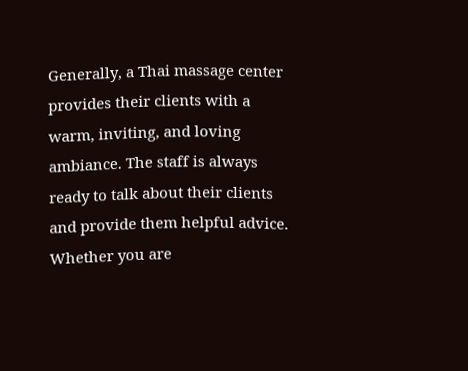Generally, a Thai massage center provides their clients with a warm, inviting, and loving ambiance. The staff is always ready to talk about their clients and provide them helpful advice. Whether you are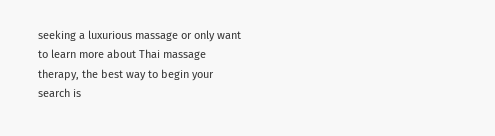seeking a luxurious massage or only want to learn more about Thai massage therapy, the best way to begin your search is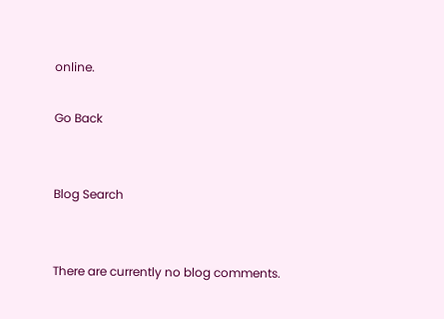online.

Go Back


Blog Search


There are currently no blog comments.